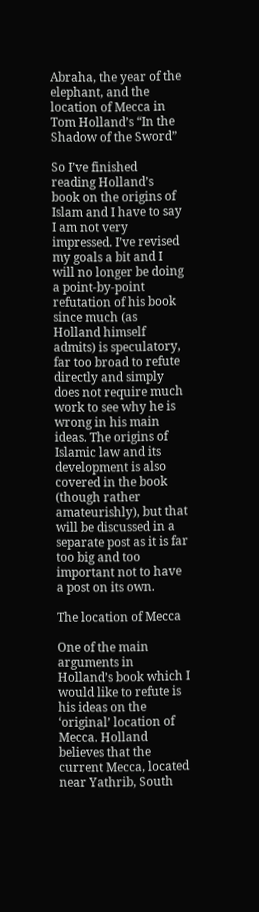Abraha, the year of the elephant, and the location of Mecca in Tom Holland’s “In the Shadow of the Sword”

So I’ve finished reading Holland’s book on the origins of Islam and I have to say I am not very impressed. I’ve revised my goals a bit and I will no longer be doing a point-by-point refutation of his book since much (as Holland himself admits) is speculatory, far too broad to refute directly and simply does not require much work to see why he is wrong in his main ideas. The origins of Islamic law and its development is also covered in the book (though rather amateurishly), but that will be discussed in a separate post as it is far too big and too important not to have a post on its own.

The location of Mecca

One of the main arguments in Holland’s book which I would like to refute is his ideas on the ‘original’ location of Mecca. Holland believes that the current Mecca, located near Yathrib, South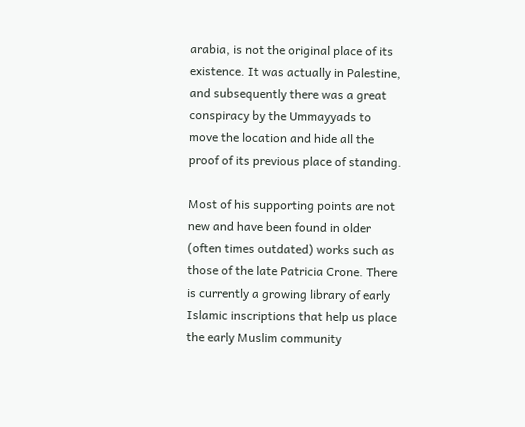arabia, is not the original place of its existence. It was actually in Palestine, and subsequently there was a great conspiracy by the Ummayyads to move the location and hide all the proof of its previous place of standing.

Most of his supporting points are not new and have been found in older (often times outdated) works such as those of the late Patricia Crone. There is currently a growing library of early Islamic inscriptions that help us place the early Muslim community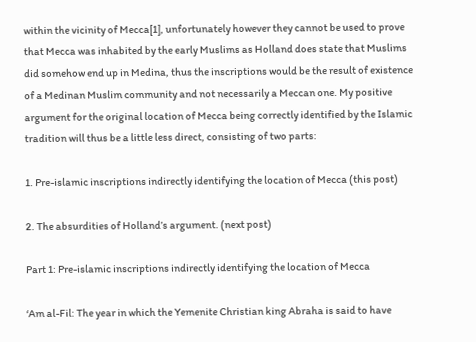within the vicinity of Mecca[1], unfortunately however they cannot be used to prove that Mecca was inhabited by the early Muslims as Holland does state that Muslims did somehow end up in Medina, thus the inscriptions would be the result of existence of a Medinan Muslim community and not necessarily a Meccan one. My positive argument for the original location of Mecca being correctly identified by the Islamic tradition will thus be a little less direct, consisting of two parts:

1. Pre-islamic inscriptions indirectly identifying the location of Mecca (this post)

2. The absurdities of Holland’s argument. (next post)

Part 1: Pre-islamic inscriptions indirectly identifying the location of Mecca

‘Am al-Fil: The year in which the Yemenite Christian king Abraha is said to have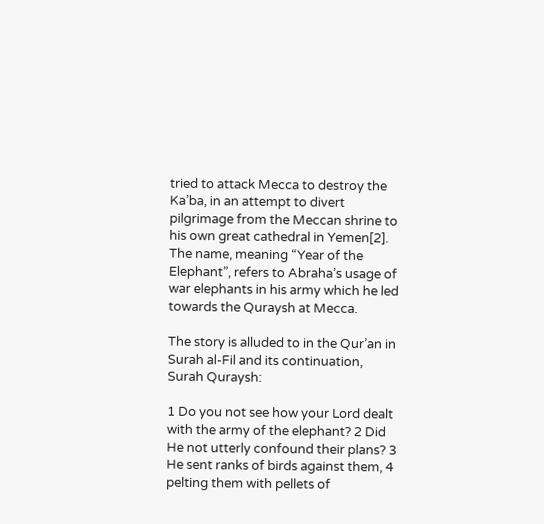tried to attack Mecca to destroy the Ka’ba, in an attempt to divert pilgrimage from the Meccan shrine to his own great cathedral in Yemen[2]. The name, meaning “Year of the Elephant”, refers to Abraha’s usage of war elephants in his army which he led towards the Quraysh at Mecca.

The story is alluded to in the Qur’an in Surah al-Fil and its continuation, Surah Quraysh:

1 Do you not see how your Lord dealt with the army of the elephant? 2 Did He not utterly confound their plans? 3 He sent ranks of birds against them, 4 pelting them with pellets of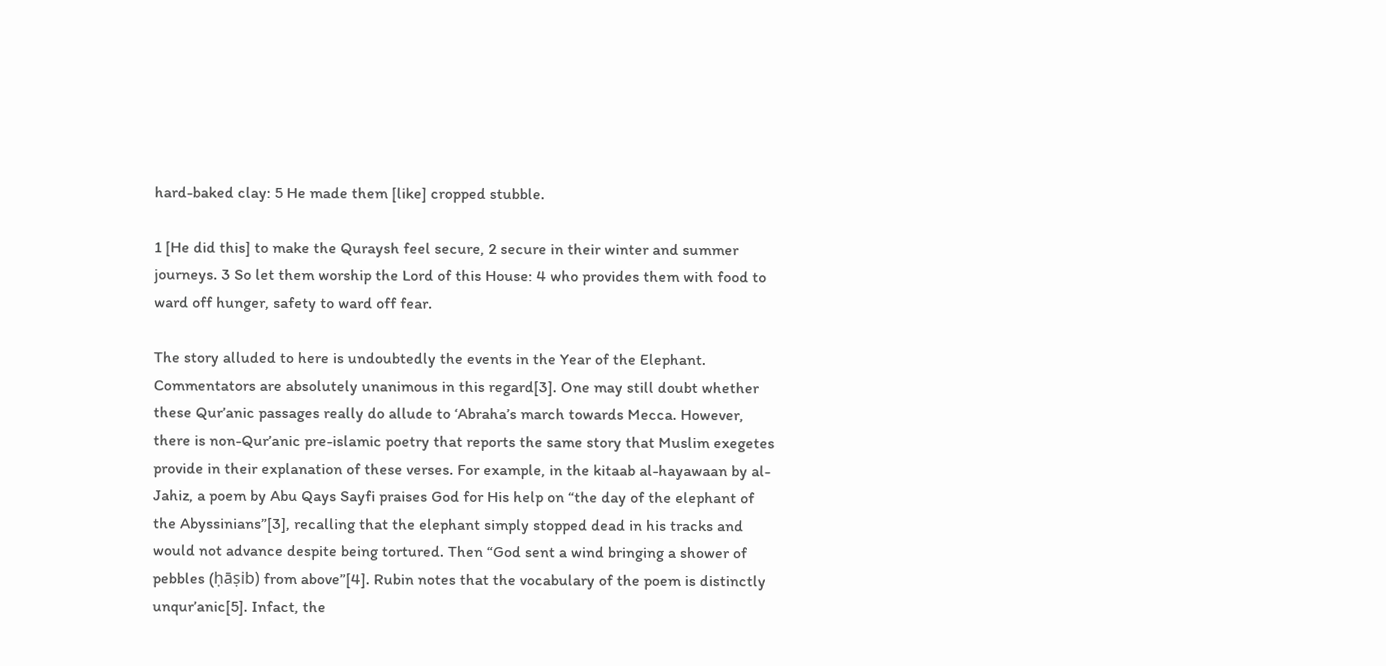hard-baked clay: 5 He made them [like] cropped stubble.

1 [He did this] to make the Quraysh feel secure, 2 secure in their winter and summer journeys. 3 So let them worship the Lord of this House: 4 who provides them with food to ward off hunger, safety to ward off fear.

The story alluded to here is undoubtedly the events in the Year of the Elephant. Commentators are absolutely unanimous in this regard[3]. One may still doubt whether these Qur’anic passages really do allude to ‘Abraha’s march towards Mecca. However, there is non-Qur’anic pre-islamic poetry that reports the same story that Muslim exegetes provide in their explanation of these verses. For example, in the kitaab al-hayawaan by al-Jahiz, a poem by Abu Qays Sayfi praises God for His help on “the day of the elephant of the Abyssinians”[3], recalling that the elephant simply stopped dead in his tracks and would not advance despite being tortured. Then “God sent a wind bringing a shower of pebbles (ḥāṣib) from above”[4]. Rubin notes that the vocabulary of the poem is distinctly unqur’anic[5]. Infact, the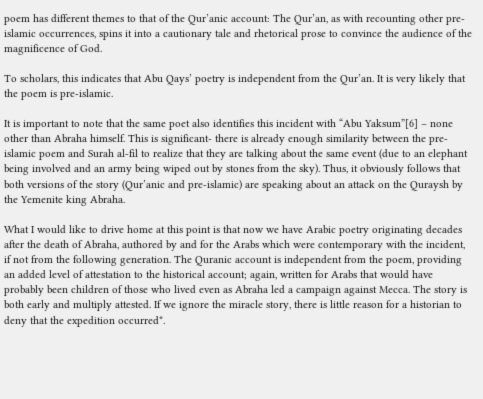poem has different themes to that of the Qur’anic account: The Qur’an, as with recounting other pre-islamic occurrences, spins it into a cautionary tale and rhetorical prose to convince the audience of the magnificence of God.

To scholars, this indicates that Abu Qays’ poetry is independent from the Qur’an. It is very likely that the poem is pre-islamic.

It is important to note that the same poet also identifies this incident with “Abu Yaksum”[6] – none other than Abraha himself. This is significant- there is already enough similarity between the pre-islamic poem and Surah al-fil to realize that they are talking about the same event (due to an elephant being involved and an army being wiped out by stones from the sky). Thus, it obviously follows that both versions of the story (Qur’anic and pre-islamic) are speaking about an attack on the Quraysh by the Yemenite king Abraha.

What I would like to drive home at this point is that now we have Arabic poetry originating decades after the death of Abraha, authored by and for the Arabs which were contemporary with the incident, if not from the following generation. The Quranic account is independent from the poem, providing an added level of attestation to the historical account; again, written for Arabs that would have probably been children of those who lived even as Abraha led a campaign against Mecca. The story is both early and multiply attested. If we ignore the miracle story, there is little reason for a historian to deny that the expedition occurred*.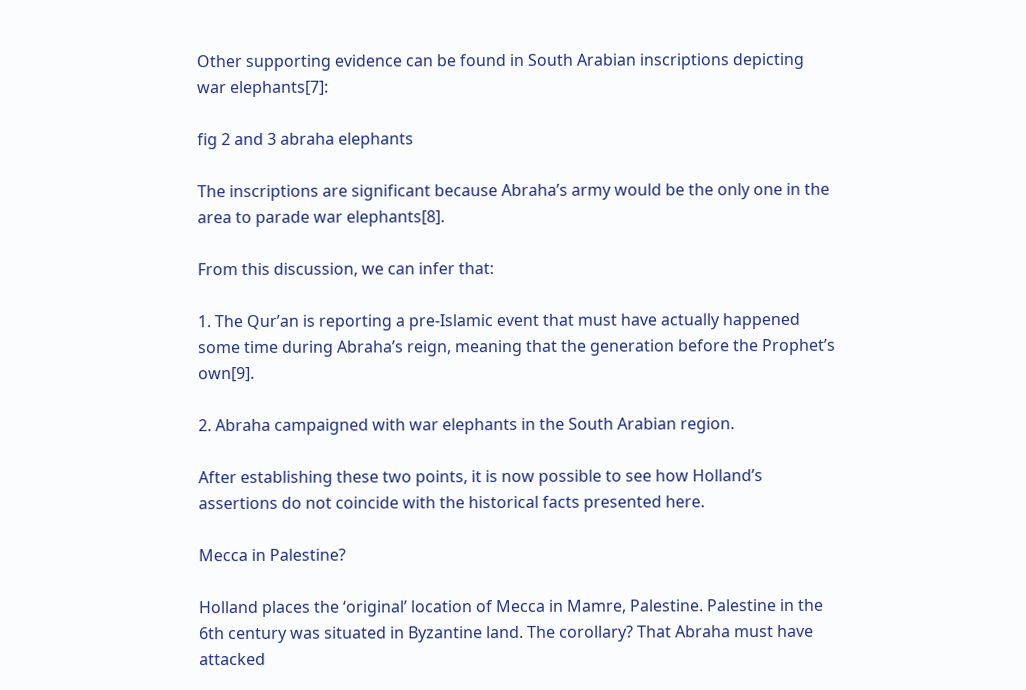Other supporting evidence can be found in South Arabian inscriptions depicting war elephants[7]:

fig 2 and 3 abraha elephants

The inscriptions are significant because Abraha’s army would be the only one in the area to parade war elephants[8].

From this discussion, we can infer that:

1. The Qur’an is reporting a pre-Islamic event that must have actually happened some time during Abraha’s reign, meaning that the generation before the Prophet’s own[9].

2. Abraha campaigned with war elephants in the South Arabian region.

After establishing these two points, it is now possible to see how Holland’s assertions do not coincide with the historical facts presented here.

Mecca in Palestine?

Holland places the ‘original’ location of Mecca in Mamre, Palestine. Palestine in the 6th century was situated in Byzantine land. The corollary? That Abraha must have attacked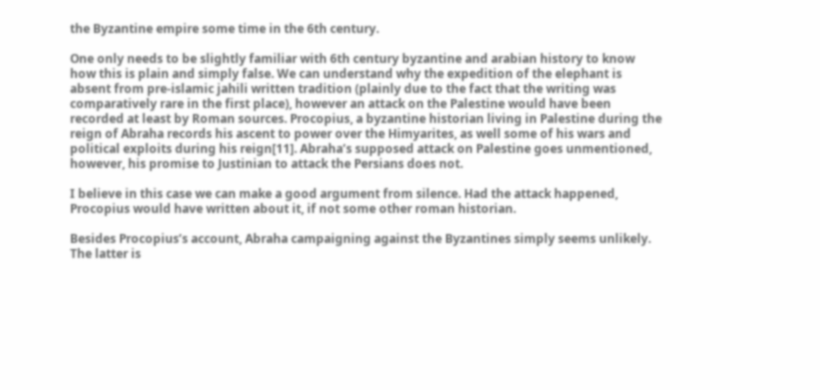the Byzantine empire some time in the 6th century.

One only needs to be slightly familiar with 6th century byzantine and arabian history to know how this is plain and simply false. We can understand why the expedition of the elephant is absent from pre-islamic jahili written tradition (plainly due to the fact that the writing was comparatively rare in the first place), however an attack on the Palestine would have been recorded at least by Roman sources. Procopius, a byzantine historian living in Palestine during the reign of Abraha records his ascent to power over the Himyarites, as well some of his wars and political exploits during his reign[11]. Abraha’s supposed attack on Palestine goes unmentioned, however, his promise to Justinian to attack the Persians does not.

I believe in this case we can make a good argument from silence. Had the attack happened, Procopius would have written about it, if not some other roman historian.

Besides Procopius’s account, Abraha campaigning against the Byzantines simply seems unlikely. The latter is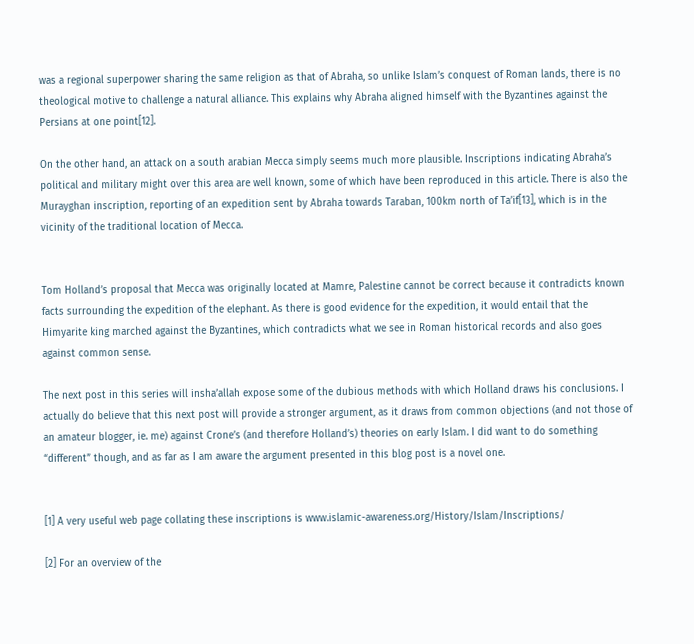was a regional superpower sharing the same religion as that of Abraha, so unlike Islam’s conquest of Roman lands, there is no theological motive to challenge a natural alliance. This explains why Abraha aligned himself with the Byzantines against the Persians at one point[12].

On the other hand, an attack on a south arabian Mecca simply seems much more plausible. Inscriptions indicating Abraha’s political and military might over this area are well known, some of which have been reproduced in this article. There is also the Murayghan inscription, reporting of an expedition sent by Abraha towards Taraban, 100km north of Ta’if[13], which is in the vicinity of the traditional location of Mecca.


Tom Holland’s proposal that Mecca was originally located at Mamre, Palestine cannot be correct because it contradicts known facts surrounding the expedition of the elephant. As there is good evidence for the expedition, it would entail that the Himyarite king marched against the Byzantines, which contradicts what we see in Roman historical records and also goes against common sense.

The next post in this series will insha’allah expose some of the dubious methods with which Holland draws his conclusions. I actually do believe that this next post will provide a stronger argument, as it draws from common objections (and not those of an amateur blogger, ie. me) against Crone’s (and therefore Holland’s) theories on early Islam. I did want to do something “different” though, and as far as I am aware the argument presented in this blog post is a novel one.


[1] A very useful web page collating these inscriptions is www.islamic-awareness.org/History/Islam/Inscriptions/

[2] For an overview of the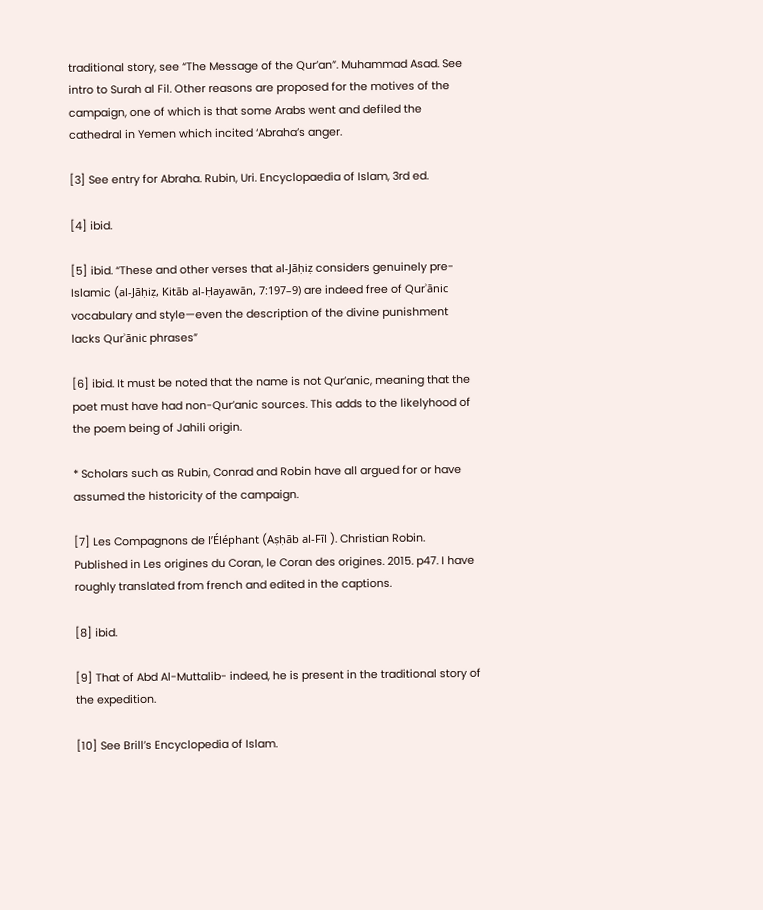traditional story, see “The Message of the Qur’an”. Muhammad Asad. See intro to Surah al Fil. Other reasons are proposed for the motives of the campaign, one of which is that some Arabs went and defiled the cathedral in Yemen which incited ‘Abraha’s anger.

[3] See entry for Abraha. Rubin, Uri. Encyclopaedia of Islam, 3rd ed.

[4] ibid.

[5] ibid. “These and other verses that al-Jāḥiẓ considers genuinely pre-Islamic (al-Jāḥiẓ, Kitāb al-Ḥayawān, 7:197–9) are indeed free of Qurʾānic vocabulary and style—even the description of the divine punishment lacks Qurʾānic phrases”

[6] ibid. It must be noted that the name is not Qur’anic, meaning that the poet must have had non-Qur’anic sources. This adds to the likelyhood of the poem being of Jahili origin.

* Scholars such as Rubin, Conrad and Robin have all argued for or have assumed the historicity of the campaign.

[7] Les Compagnons de l’Éléphant (Aṣḥāb al-Fīl ). Christian Robin. Published in Les origines du Coran, le Coran des origines. 2015. p47. I have roughly translated from french and edited in the captions.

[8] ibid.

[9] That of Abd Al-Muttalib- indeed, he is present in the traditional story of the expedition.

[10] See Brill’s Encyclopedia of Islam.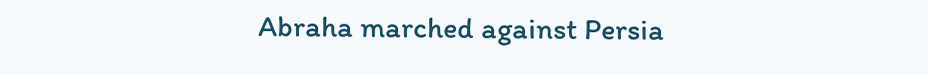Abraha marched against Persia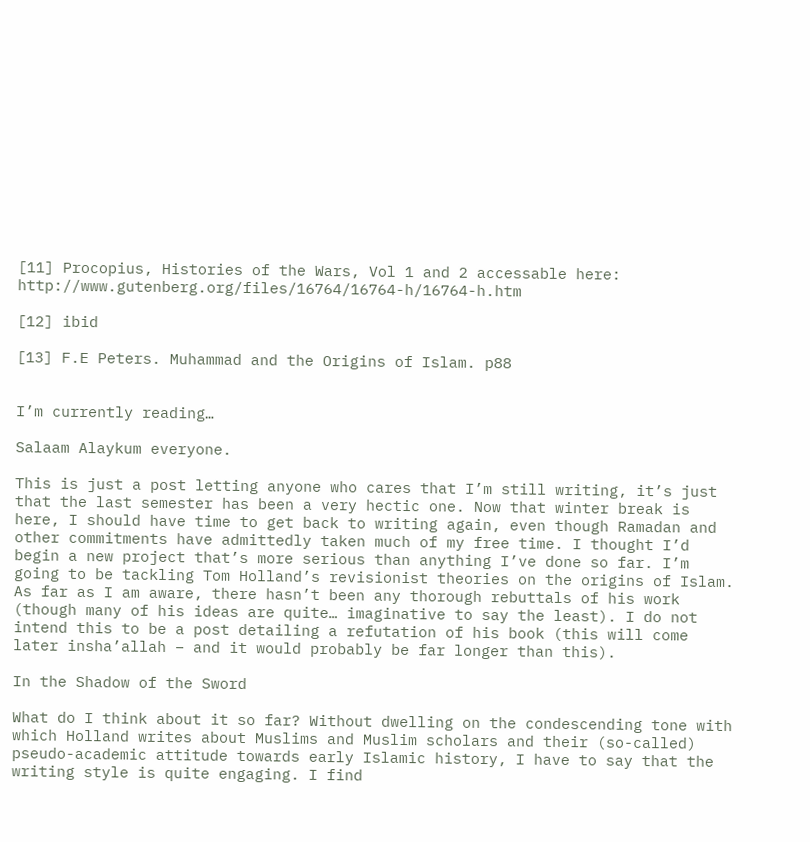[11] Procopius, Histories of the Wars, Vol 1 and 2 accessable here: http://www.gutenberg.org/files/16764/16764-h/16764-h.htm

[12] ibid

[13] F.E Peters. Muhammad and the Origins of Islam. p88


I’m currently reading…

Salaam Alaykum everyone.

This is just a post letting anyone who cares that I’m still writing, it’s just that the last semester has been a very hectic one. Now that winter break is here, I should have time to get back to writing again, even though Ramadan and other commitments have admittedly taken much of my free time. I thought I’d begin a new project that’s more serious than anything I’ve done so far. I’m going to be tackling Tom Holland’s revisionist theories on the origins of Islam. As far as I am aware, there hasn’t been any thorough rebuttals of his work (though many of his ideas are quite… imaginative to say the least). I do not intend this to be a post detailing a refutation of his book (this will come later insha’allah – and it would probably be far longer than this).

In the Shadow of the Sword

What do I think about it so far? Without dwelling on the condescending tone with which Holland writes about Muslims and Muslim scholars and their (so-called) pseudo-academic attitude towards early Islamic history, I have to say that the writing style is quite engaging. I find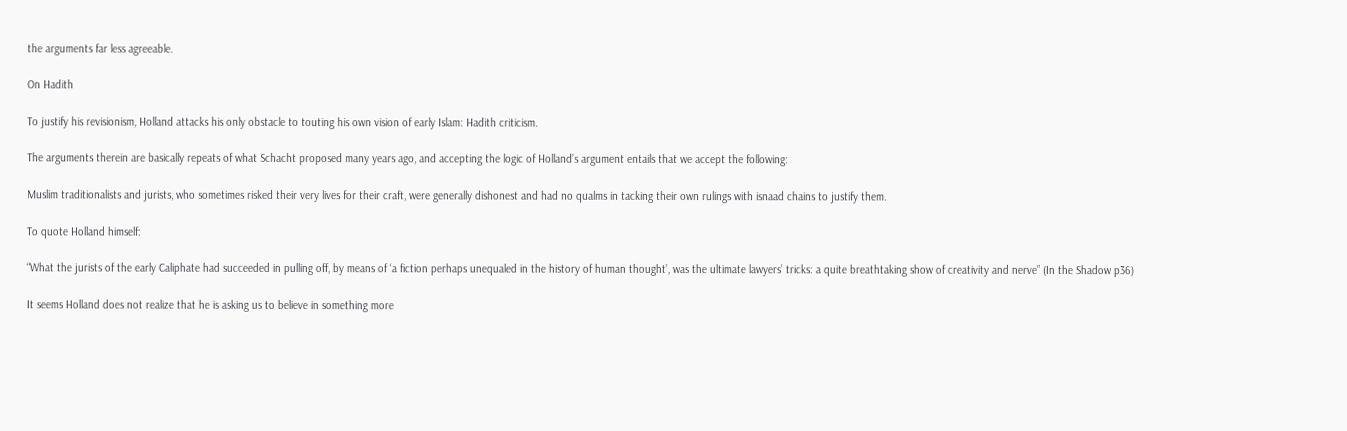the arguments far less agreeable.

On Hadith

To justify his revisionism, Holland attacks his only obstacle to touting his own vision of early Islam: Hadith criticism.

The arguments therein are basically repeats of what Schacht proposed many years ago, and accepting the logic of Holland’s argument entails that we accept the following:

Muslim traditionalists and jurists, who sometimes risked their very lives for their craft, were generally dishonest and had no qualms in tacking their own rulings with isnaad chains to justify them.

To quote Holland himself:

“What the jurists of the early Caliphate had succeeded in pulling off, by means of ‘a fiction perhaps unequaled in the history of human thought’, was the ultimate lawyers’ tricks: a quite breathtaking show of creativity and nerve” (In the Shadow p36)

It seems Holland does not realize that he is asking us to believe in something more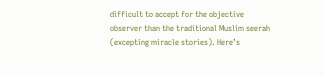difficult to accept for the objective observer than the traditional Muslim seerah (excepting miracle stories). Here’s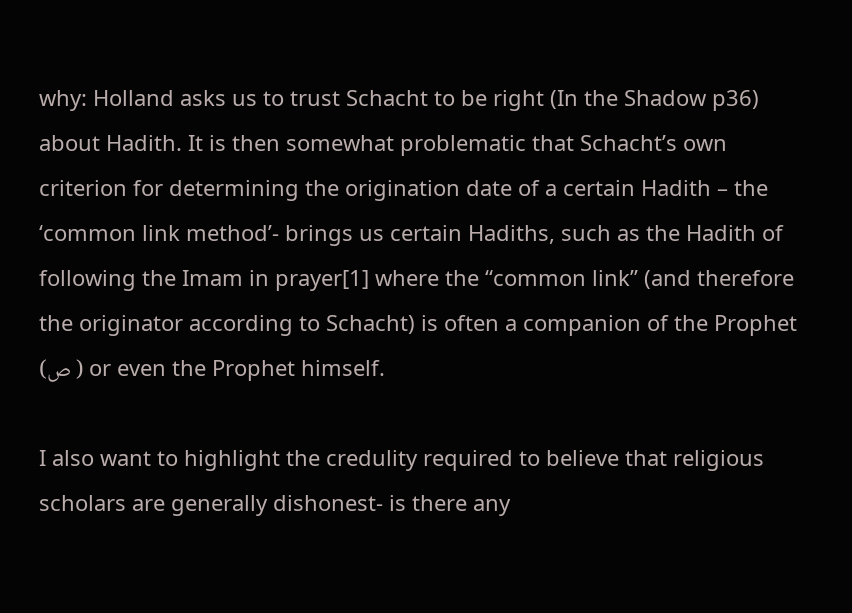why: Holland asks us to trust Schacht to be right (In the Shadow p36) about Hadith. It is then somewhat problematic that Schacht’s own criterion for determining the origination date of a certain Hadith – the ‘common link method’- brings us certain Hadiths, such as the Hadith of following the Imam in prayer[1] where the “common link” (and therefore the originator according to Schacht) is often a companion of the Prophet (ص ) or even the Prophet himself.

I also want to highlight the credulity required to believe that religious scholars are generally dishonest- is there any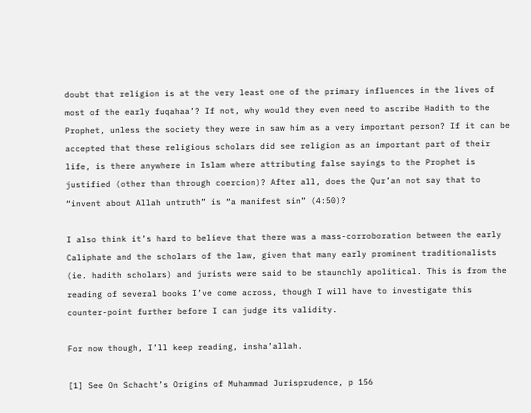doubt that religion is at the very least one of the primary influences in the lives of most of the early fuqahaa’? If not, why would they even need to ascribe Hadith to the Prophet, unless the society they were in saw him as a very important person? If it can be accepted that these religious scholars did see religion as an important part of their life, is there anywhere in Islam where attributing false sayings to the Prophet is justified (other than through coercion)? After all, does the Qur’an not say that to “invent about Allah untruth” is “a manifest sin” (4:50)?

I also think it’s hard to believe that there was a mass-corroboration between the early Caliphate and the scholars of the law, given that many early prominent traditionalists (ie. hadith scholars) and jurists were said to be staunchly apolitical. This is from the reading of several books I’ve come across, though I will have to investigate this counter-point further before I can judge its validity.

For now though, I’ll keep reading, insha’allah.

[1] See On Schacht’s Origins of Muhammad Jurisprudence, p 156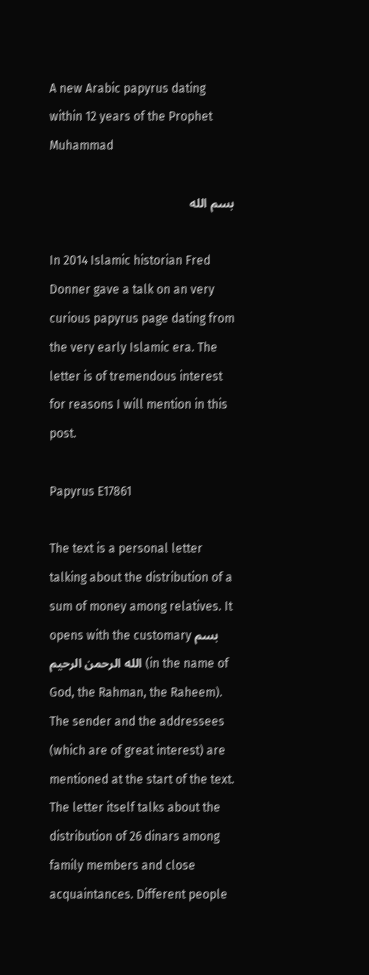A new Arabic papyrus dating within 12 years of the Prophet Muhammad

بسم الله

In 2014 Islamic historian Fred Donner gave a talk on an very curious papyrus page dating from the very early Islamic era. The letter is of tremendous interest for reasons I will mention in this post.

Papyrus E17861

The text is a personal letter talking about the distribution of a sum of money among relatives. It opens with the customary بسم الله الرحمن الرحيم (in the name of God, the Rahman, the Raheem). The sender and the addressees (which are of great interest) are mentioned at the start of the text. The letter itself talks about the distribution of 26 dinars among family members and close acquaintances. Different people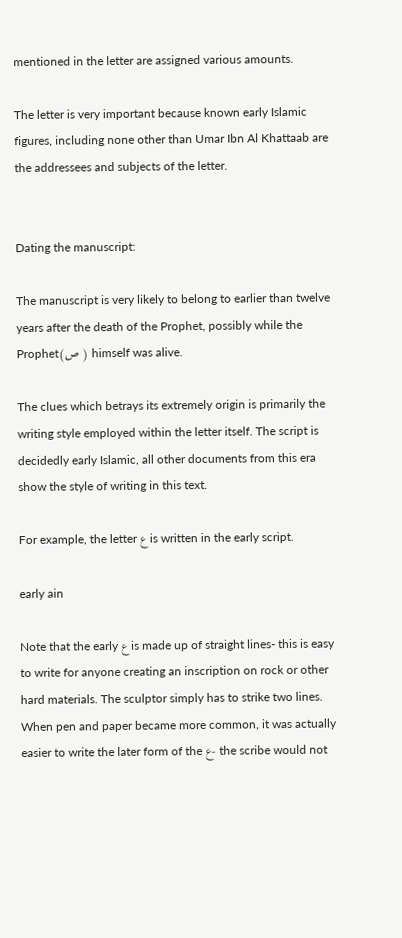mentioned in the letter are assigned various amounts.

The letter is very important because known early Islamic figures, including none other than Umar Ibn Al Khattaab are the addressees and subjects of the letter.


Dating the manuscript:

The manuscript is very likely to belong to earlier than twelve years after the death of the Prophet, possibly while the Prophet(ص ) himself was alive.

The clues which betrays its extremely origin is primarily the writing style employed within the letter itself. The script is decidedly early Islamic, all other documents from this era show the style of writing in this text.

For example, the letter ع is written in the early script.

early ain

Note that the early ع is made up of straight lines- this is easy to write for anyone creating an inscription on rock or other hard materials. The sculptor simply has to strike two lines. When pen and paper became more common, it was actually easier to write the later form of the ع- the scribe would not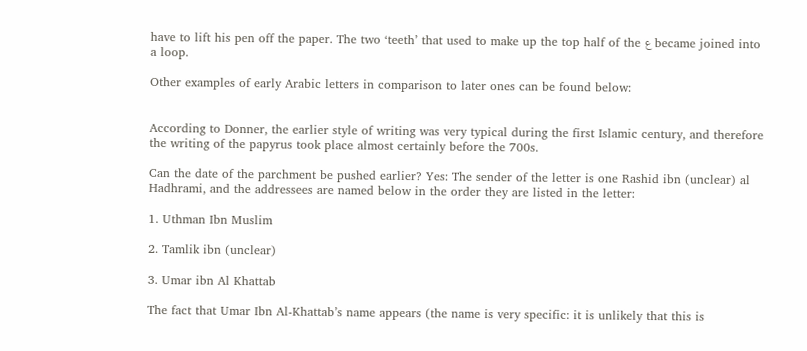have to lift his pen off the paper. The two ‘teeth’ that used to make up the top half of the ع became joined into a loop.

Other examples of early Arabic letters in comparison to later ones can be found below:


According to Donner, the earlier style of writing was very typical during the first Islamic century, and therefore the writing of the papyrus took place almost certainly before the 700s.

Can the date of the parchment be pushed earlier? Yes: The sender of the letter is one Rashid ibn (unclear) al Hadhrami, and the addressees are named below in the order they are listed in the letter:

1. Uthman Ibn Muslim

2. Tamlik ibn (unclear)

3. Umar ibn Al Khattab

The fact that Umar Ibn Al-Khattab’s name appears (the name is very specific: it is unlikely that this is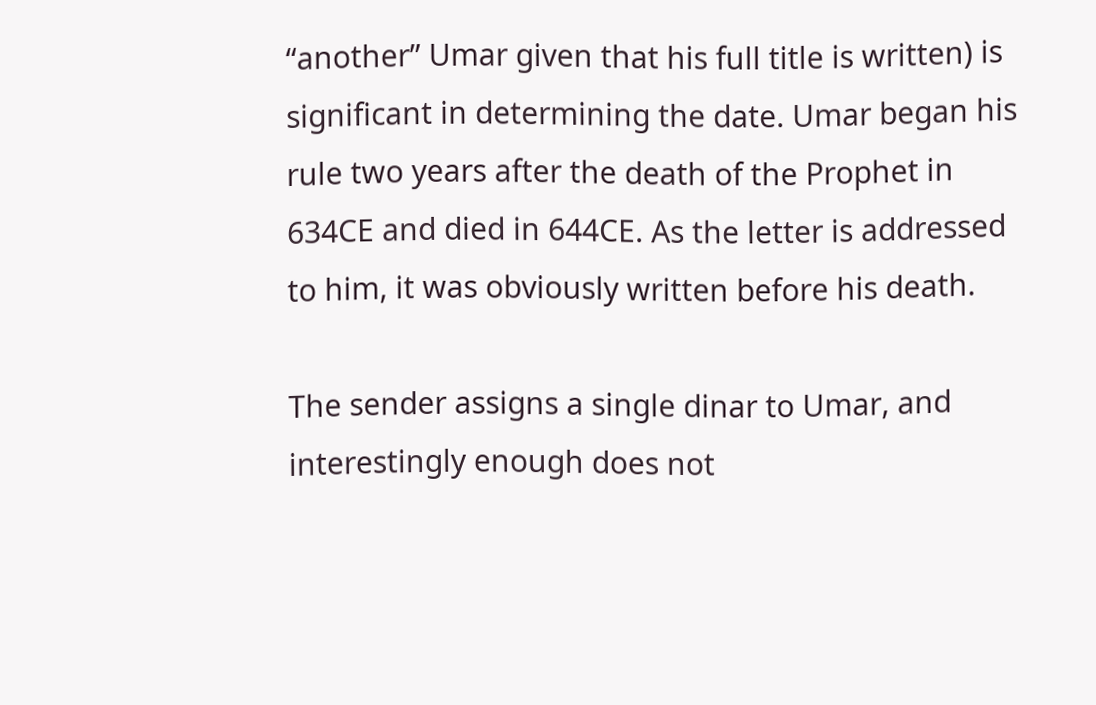“another” Umar given that his full title is written) is significant in determining the date. Umar began his rule two years after the death of the Prophet in 634CE and died in 644CE. As the letter is addressed to him, it was obviously written before his death.

The sender assigns a single dinar to Umar, and interestingly enough does not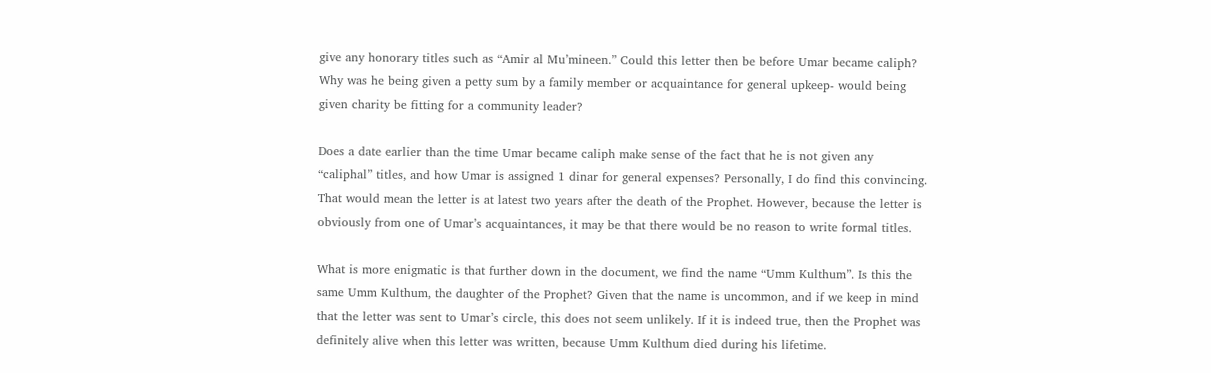give any honorary titles such as “Amir al Mu’mineen.” Could this letter then be before Umar became caliph? Why was he being given a petty sum by a family member or acquaintance for general upkeep- would being given charity be fitting for a community leader?

Does a date earlier than the time Umar became caliph make sense of the fact that he is not given any “caliphal” titles, and how Umar is assigned 1 dinar for general expenses? Personally, I do find this convincing. That would mean the letter is at latest two years after the death of the Prophet. However, because the letter is obviously from one of Umar’s acquaintances, it may be that there would be no reason to write formal titles.

What is more enigmatic is that further down in the document, we find the name “Umm Kulthum”. Is this the same Umm Kulthum, the daughter of the Prophet? Given that the name is uncommon, and if we keep in mind that the letter was sent to Umar’s circle, this does not seem unlikely. If it is indeed true, then the Prophet was definitely alive when this letter was written, because Umm Kulthum died during his lifetime.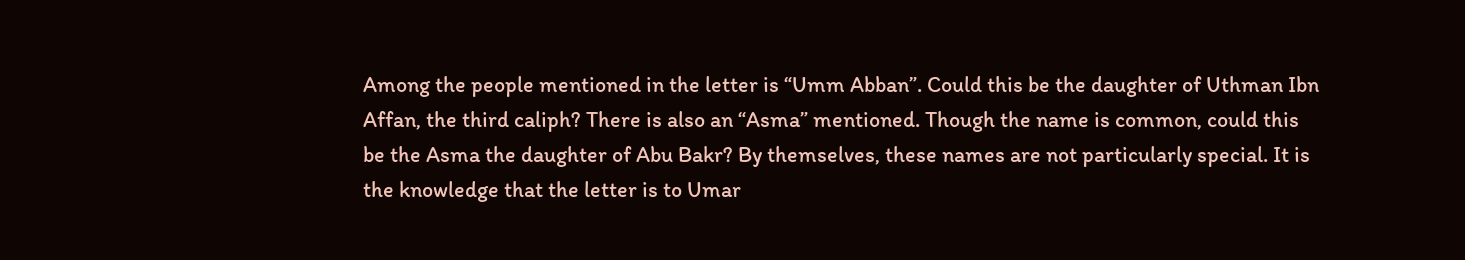Among the people mentioned in the letter is “Umm Abban”. Could this be the daughter of Uthman Ibn Affan, the third caliph? There is also an “Asma” mentioned. Though the name is common, could this be the Asma the daughter of Abu Bakr? By themselves, these names are not particularly special. It is the knowledge that the letter is to Umar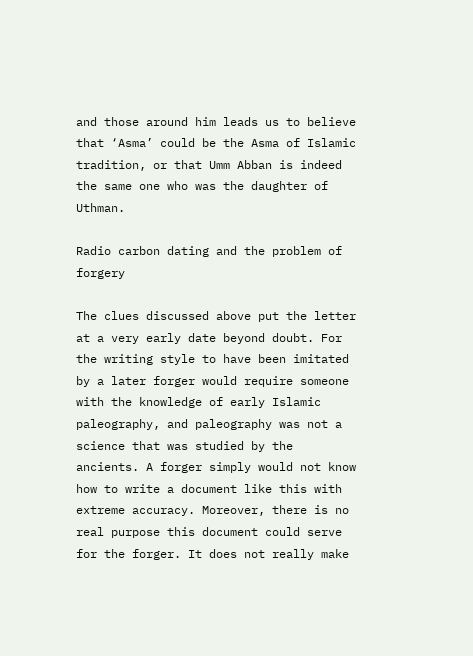and those around him leads us to believe that ‘Asma’ could be the Asma of Islamic tradition, or that Umm Abban is indeed the same one who was the daughter of Uthman.

Radio carbon dating and the problem of forgery

The clues discussed above put the letter at a very early date beyond doubt. For the writing style to have been imitated by a later forger would require someone with the knowledge of early Islamic paleography, and paleography was not a science that was studied by the ancients. A forger simply would not know how to write a document like this with extreme accuracy. Moreover, there is no real purpose this document could serve for the forger. It does not really make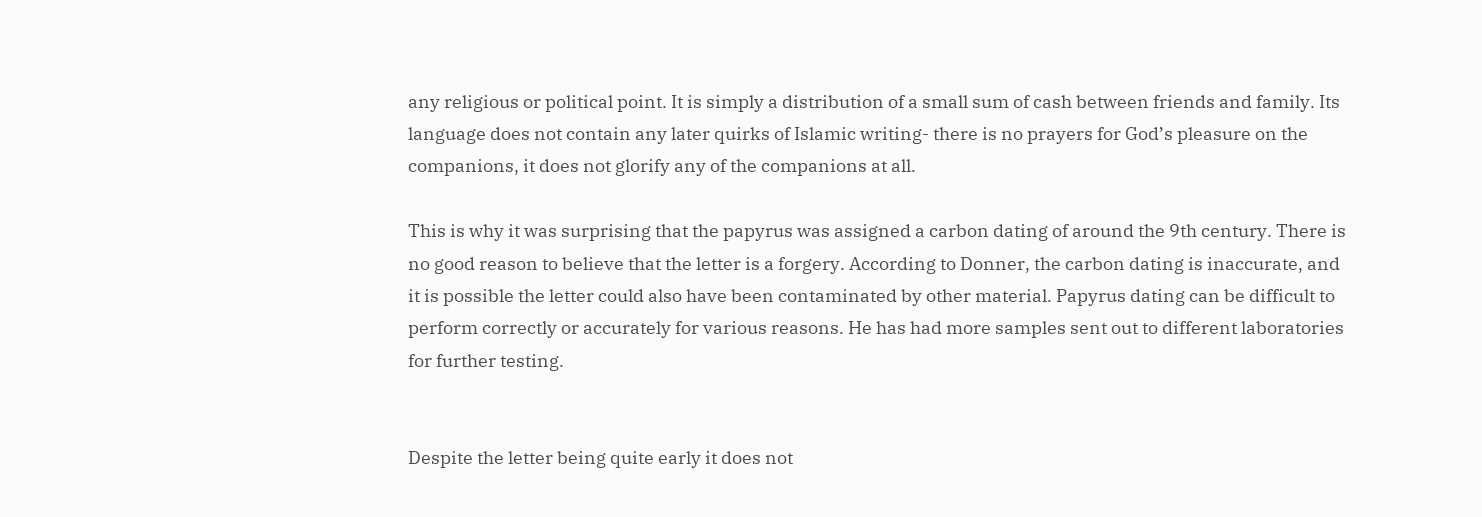any religious or political point. It is simply a distribution of a small sum of cash between friends and family. Its language does not contain any later quirks of Islamic writing- there is no prayers for God’s pleasure on the companions, it does not glorify any of the companions at all.

This is why it was surprising that the papyrus was assigned a carbon dating of around the 9th century. There is no good reason to believe that the letter is a forgery. According to Donner, the carbon dating is inaccurate, and it is possible the letter could also have been contaminated by other material. Papyrus dating can be difficult to perform correctly or accurately for various reasons. He has had more samples sent out to different laboratories for further testing.


Despite the letter being quite early it does not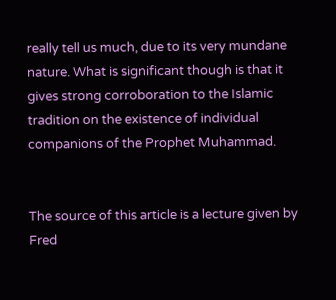really tell us much, due to its very mundane nature. What is significant though is that it gives strong corroboration to the Islamic tradition on the existence of individual companions of the Prophet Muhammad.


The source of this article is a lecture given by Fred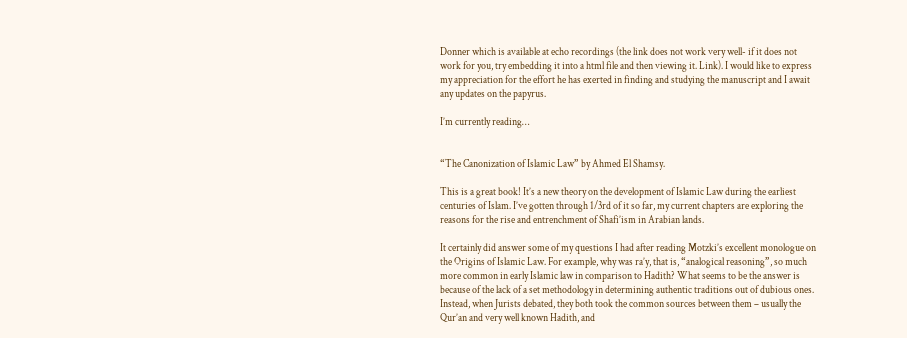Donner which is available at echo recordings (the link does not work very well- if it does not work for you, try embedding it into a html file and then viewing it. Link). I would like to express my appreciation for the effort he has exerted in finding and studying the manuscript and I await any updates on the papyrus.

I’m currently reading…


“The Canonization of Islamic Law” by Ahmed El Shamsy.

This is a great book! It’s a new theory on the development of Islamic Law during the earliest centuries of Islam. I’ve gotten through 1/3rd of it so far, my current chapters are exploring the reasons for the rise and entrenchment of Shafi’ism in Arabian lands.

It certainly did answer some of my questions I had after reading Motzki’s excellent monologue on the Origins of Islamic Law. For example, why was ra’y, that is, “analogical reasoning”, so much more common in early Islamic law in comparison to Hadith? What seems to be the answer is because of the lack of a set methodology in determining authentic traditions out of dubious ones. Instead, when Jurists debated, they both took the common sources between them – usually the Qur’an and very well known Hadith, and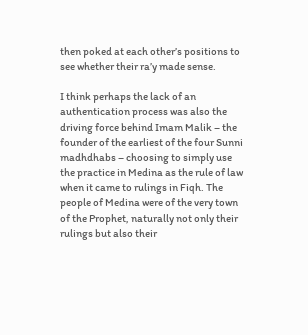then poked at each other’s positions to see whether their ra’y made sense.

I think perhaps the lack of an authentication process was also the driving force behind Imam Malik – the founder of the earliest of the four Sunni madhdhabs – choosing to simply use the practice in Medina as the rule of law when it came to rulings in Fiqh. The people of Medina were of the very town of the Prophet, naturally not only their rulings but also their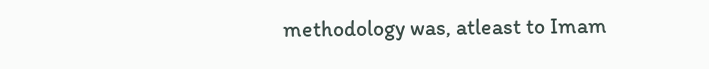methodology was, atleast to Imam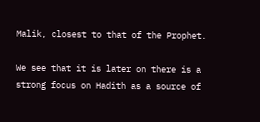Malik, closest to that of the Prophet.

We see that it is later on there is a strong focus on Hadith as a source of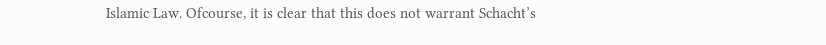Islamic Law. Ofcourse, it is clear that this does not warrant Schacht’s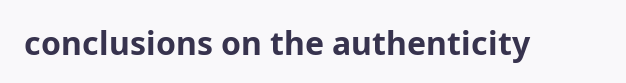conclusions on the authenticity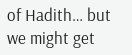of Hadith… but we might get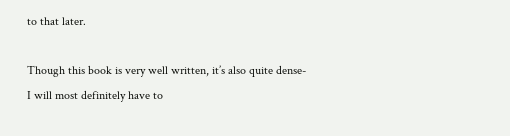to that later.

Though this book is very well written, it’s also quite dense- I will most definitely have to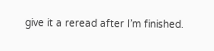give it a reread after I’m finished.